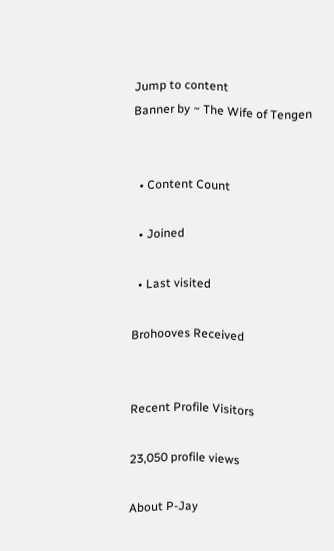Jump to content
Banner by ~ The Wife of Tengen


  • Content Count

  • Joined

  • Last visited

Brohooves Received


Recent Profile Visitors

23,050 profile views

About P-Jay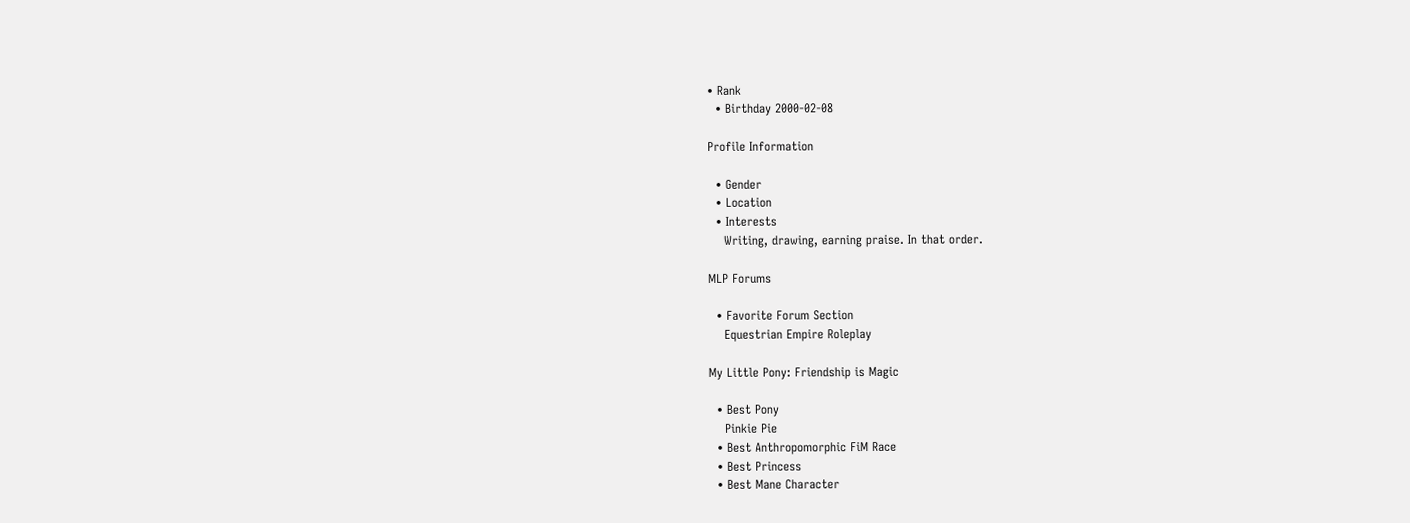• Rank
  • Birthday 2000-02-08

Profile Information

  • Gender
  • Location
  • Interests
    Writing, drawing, earning praise. In that order.

MLP Forums

  • Favorite Forum Section
    Equestrian Empire Roleplay

My Little Pony: Friendship is Magic

  • Best Pony
    Pinkie Pie
  • Best Anthropomorphic FiM Race
  • Best Princess
  • Best Mane Character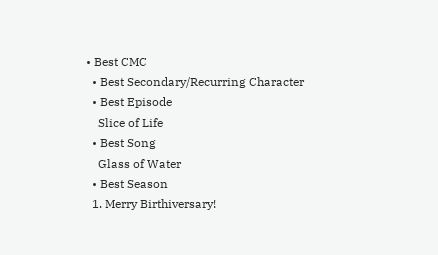• Best CMC
  • Best Secondary/Recurring Character
  • Best Episode
    Slice of Life
  • Best Song
    Glass of Water
  • Best Season
  1. Merry Birthiversary!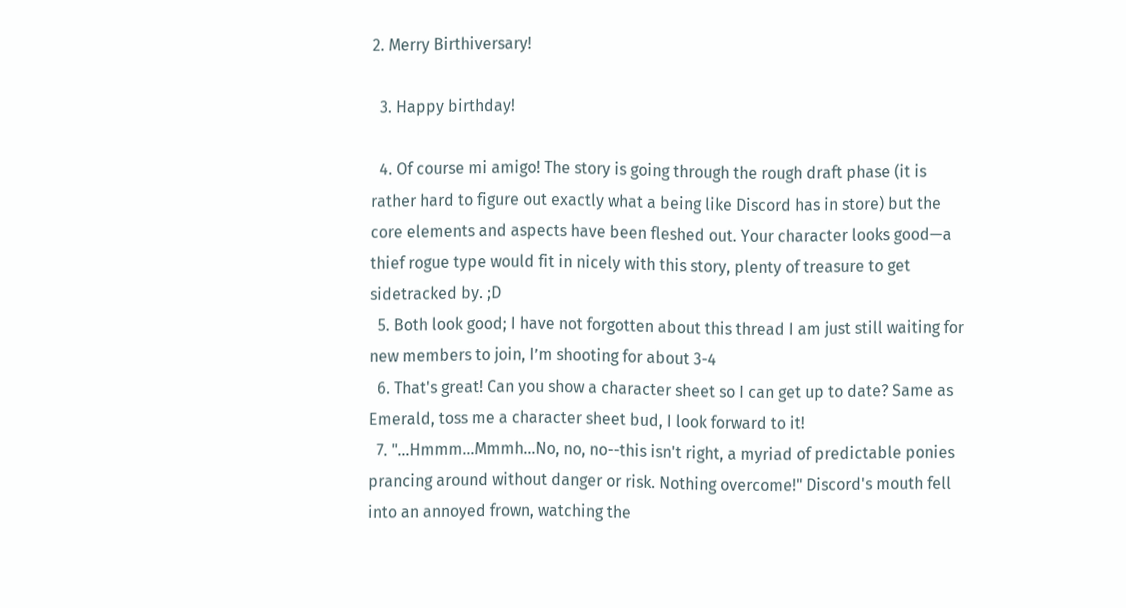2. Merry Birthiversary!

  3. Happy birthday!

  4. Of course mi amigo! The story is going through the rough draft phase (it is rather hard to figure out exactly what a being like Discord has in store) but the core elements and aspects have been fleshed out. Your character looks good—a thief rogue type would fit in nicely with this story, plenty of treasure to get sidetracked by. ;D
  5. Both look good; I have not forgotten about this thread I am just still waiting for new members to join, I’m shooting for about 3-4
  6. That's great! Can you show a character sheet so I can get up to date? Same as Emerald, toss me a character sheet bud, I look forward to it!
  7. "...Hmmm...Mmmh...No, no, no--this isn't right, a myriad of predictable ponies prancing around without danger or risk. Nothing overcome!" Discord's mouth fell into an annoyed frown, watching the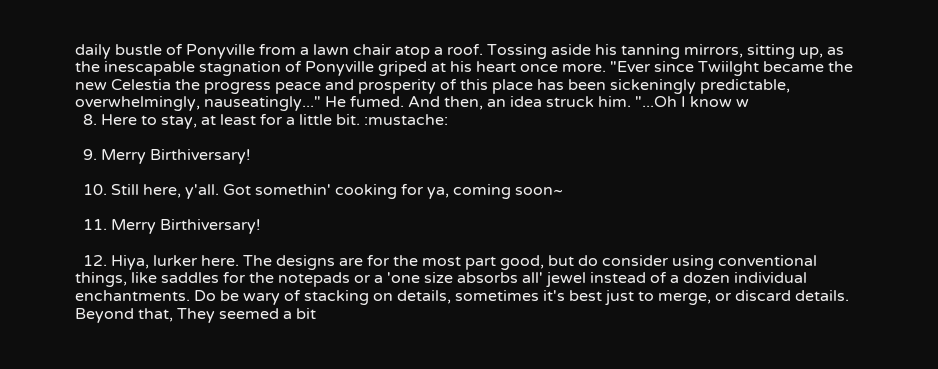daily bustle of Ponyville from a lawn chair atop a roof. Tossing aside his tanning mirrors, sitting up, as the inescapable stagnation of Ponyville griped at his heart once more. "Ever since Twiilght became the new Celestia the progress peace and prosperity of this place has been sickeningly predictable, overwhelmingly, nauseatingly..." He fumed. And then, an idea struck him. "...Oh I know w
  8. Here to stay, at least for a little bit. :mustache:

  9. Merry Birthiversary!

  10. Still here, y'all. Got somethin' cooking for ya, coming soon~

  11. Merry Birthiversary!

  12. Hiya, lurker here. The designs are for the most part good, but do consider using conventional things, like saddles for the notepads or a 'one size absorbs all' jewel instead of a dozen individual enchantments. Do be wary of stacking on details, sometimes it's best just to merge, or discard details. Beyond that, They seemed a bit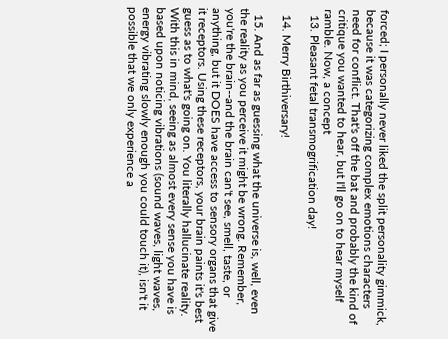forced; I personally never liked the split personality gimmick, because it was categorizing complex emotions characters need for conflict. That's off the bat and probably the kind of critique you wanted to hear, but I'll go on to hear myself ramble. Now, a concept
  13. Pleasant fetal transmogrification day!

  14. Merry Birthiversary!

  15. And as far as guessing what the universe is, well, even the reality as you perceive it might be wrong. Remember, you're the brain--and the brain can't see, smell, taste, or anything, but it DOES have access to sensory organs that give it receptors. Using these receptors, your brain paints it's best guess as to what's going on. You literally hallucinate reality. With this in mind, seeing as almost every sense you have is based upon noticing vibrations (sound waves, light waves, energy vibrating slowly enough you could touch it), isn't it possible that we only experience a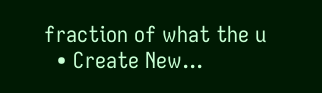fraction of what the u
  • Create New...